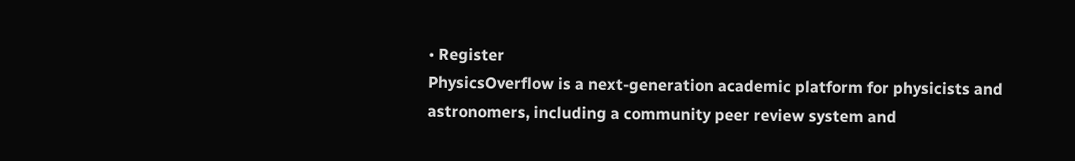• Register
PhysicsOverflow is a next-generation academic platform for physicists and astronomers, including a community peer review system and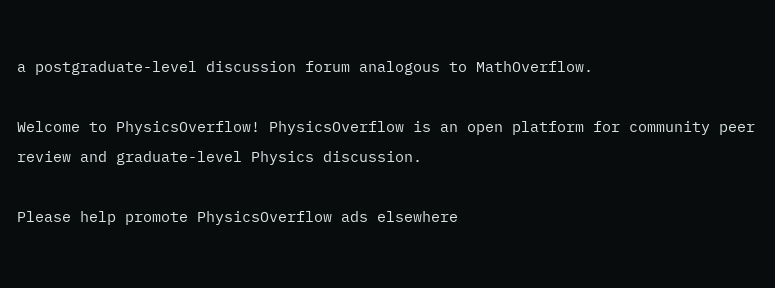a postgraduate-level discussion forum analogous to MathOverflow.

Welcome to PhysicsOverflow! PhysicsOverflow is an open platform for community peer review and graduate-level Physics discussion.

Please help promote PhysicsOverflow ads elsewhere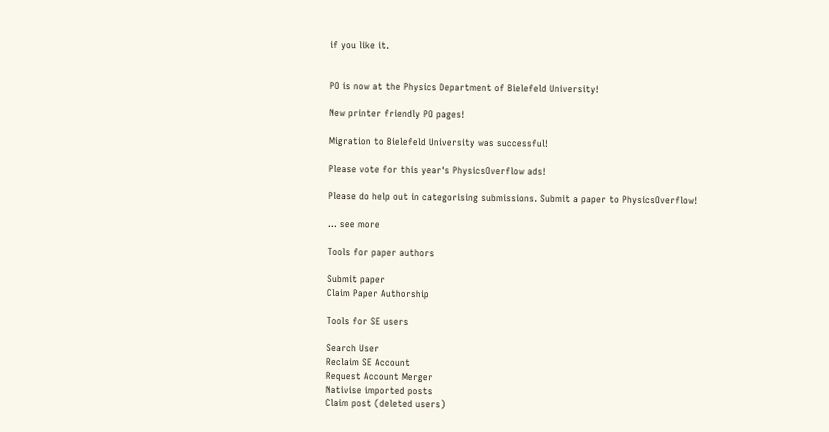if you like it.


PO is now at the Physics Department of Bielefeld University!

New printer friendly PO pages!

Migration to Bielefeld University was successful!

Please vote for this year's PhysicsOverflow ads!

Please do help out in categorising submissions. Submit a paper to PhysicsOverflow!

... see more

Tools for paper authors

Submit paper
Claim Paper Authorship

Tools for SE users

Search User
Reclaim SE Account
Request Account Merger
Nativise imported posts
Claim post (deleted users)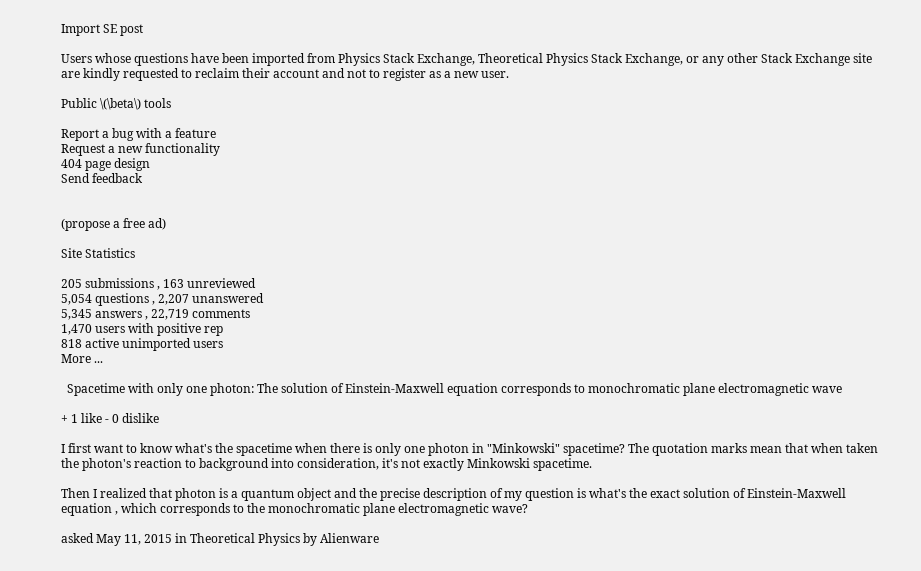Import SE post

Users whose questions have been imported from Physics Stack Exchange, Theoretical Physics Stack Exchange, or any other Stack Exchange site are kindly requested to reclaim their account and not to register as a new user.

Public \(\beta\) tools

Report a bug with a feature
Request a new functionality
404 page design
Send feedback


(propose a free ad)

Site Statistics

205 submissions , 163 unreviewed
5,054 questions , 2,207 unanswered
5,345 answers , 22,719 comments
1,470 users with positive rep
818 active unimported users
More ...

  Spacetime with only one photon: The solution of Einstein-Maxwell equation corresponds to monochromatic plane electromagnetic wave

+ 1 like - 0 dislike

I first want to know what's the spacetime when there is only one photon in "Minkowski" spacetime? The quotation marks mean that when taken the photon's reaction to background into consideration, it's not exactly Minkowski spacetime.

Then I realized that photon is a quantum object and the precise description of my question is what's the exact solution of Einstein-Maxwell equation , which corresponds to the monochromatic plane electromagnetic wave?

asked May 11, 2015 in Theoretical Physics by Alienware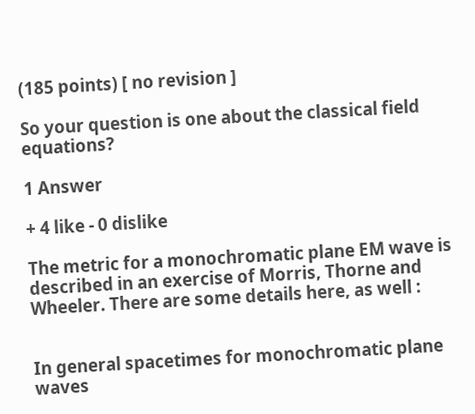(185 points) [ no revision ]

So your question is one about the classical field equations?

1 Answer

+ 4 like - 0 dislike

The metric for a monochromatic plane EM wave is described in an exercise of Morris, Thorne and Wheeler. There are some details here, as well :


In general spacetimes for monochromatic plane waves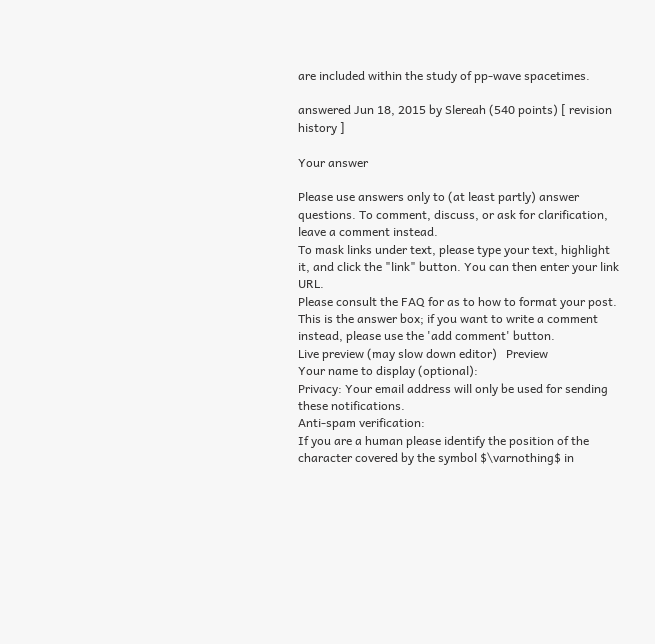are included within the study of pp-wave spacetimes.

answered Jun 18, 2015 by Slereah (540 points) [ revision history ]

Your answer

Please use answers only to (at least partly) answer questions. To comment, discuss, or ask for clarification, leave a comment instead.
To mask links under text, please type your text, highlight it, and click the "link" button. You can then enter your link URL.
Please consult the FAQ for as to how to format your post.
This is the answer box; if you want to write a comment instead, please use the 'add comment' button.
Live preview (may slow down editor)   Preview
Your name to display (optional):
Privacy: Your email address will only be used for sending these notifications.
Anti-spam verification:
If you are a human please identify the position of the character covered by the symbol $\varnothing$ in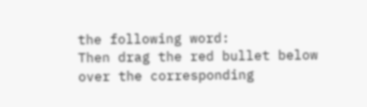the following word:
Then drag the red bullet below over the corresponding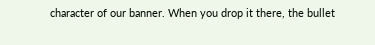character of our banner. When you drop it there, the bullet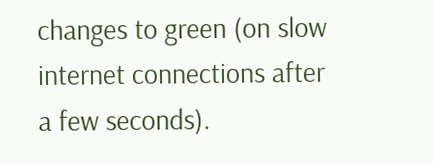changes to green (on slow internet connections after a few seconds).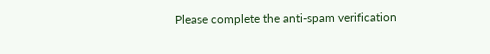Please complete the anti-spam verification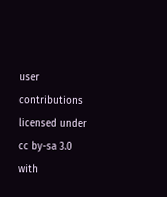user contributions licensed under cc by-sa 3.0 with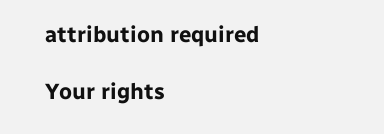attribution required

Your rights